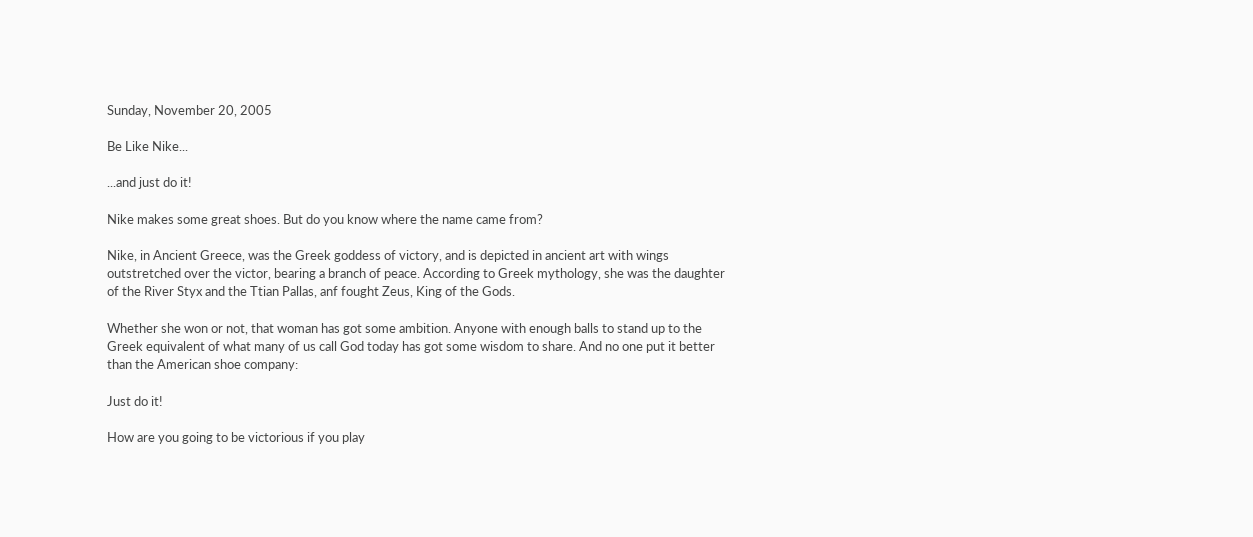Sunday, November 20, 2005

Be Like Nike...

...and just do it!

Nike makes some great shoes. But do you know where the name came from?

Nike, in Ancient Greece, was the Greek goddess of victory, and is depicted in ancient art with wings outstretched over the victor, bearing a branch of peace. According to Greek mythology, she was the daughter of the River Styx and the Ttian Pallas, anf fought Zeus, King of the Gods.

Whether she won or not, that woman has got some ambition. Anyone with enough balls to stand up to the Greek equivalent of what many of us call God today has got some wisdom to share. And no one put it better than the American shoe company:

Just do it!

How are you going to be victorious if you play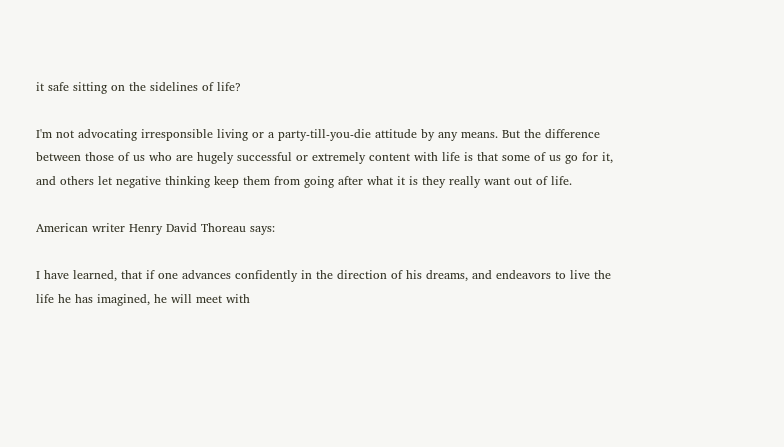it safe sitting on the sidelines of life?

I'm not advocating irresponsible living or a party-till-you-die attitude by any means. But the difference between those of us who are hugely successful or extremely content with life is that some of us go for it, and others let negative thinking keep them from going after what it is they really want out of life.

American writer Henry David Thoreau says:

I have learned, that if one advances confidently in the direction of his dreams, and endeavors to live the life he has imagined, he will meet with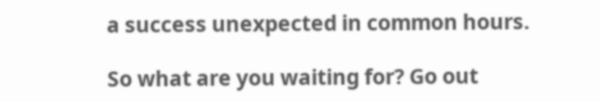a success unexpected in common hours.

So what are you waiting for? Go out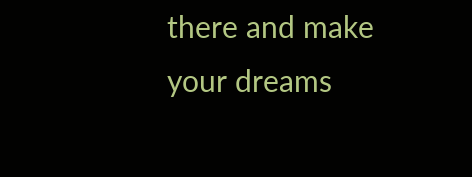there and make your dreams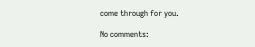come through for you.

No comments: